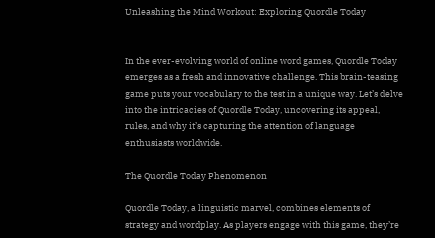Unleashing the Mind Workout: Exploring Quordle Today


In the ever-evolving world of online word games, Quordle Today emerges as a fresh and innovative challenge. This brain-teasing game puts your vocabulary to the test in a unique way. Let’s delve into the intricacies of Quordle Today, uncovering its appeal, rules, and why it’s capturing the attention of language enthusiasts worldwide.

The Quordle Today Phenomenon

Quordle Today, a linguistic marvel, combines elements of strategy and wordplay. As players engage with this game, they’re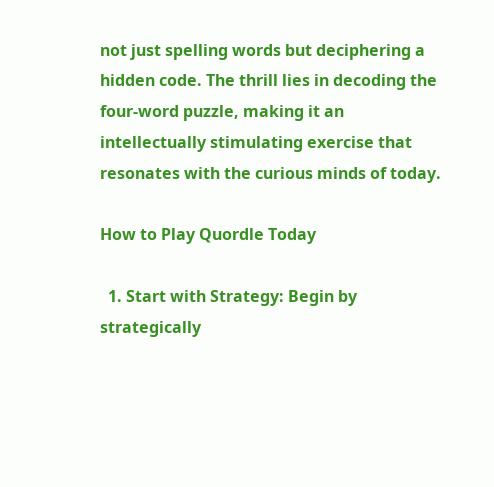not just spelling words but deciphering a hidden code. The thrill lies in decoding the four-word puzzle, making it an intellectually stimulating exercise that resonates with the curious minds of today.

How to Play Quordle Today

  1. Start with Strategy: Begin by strategically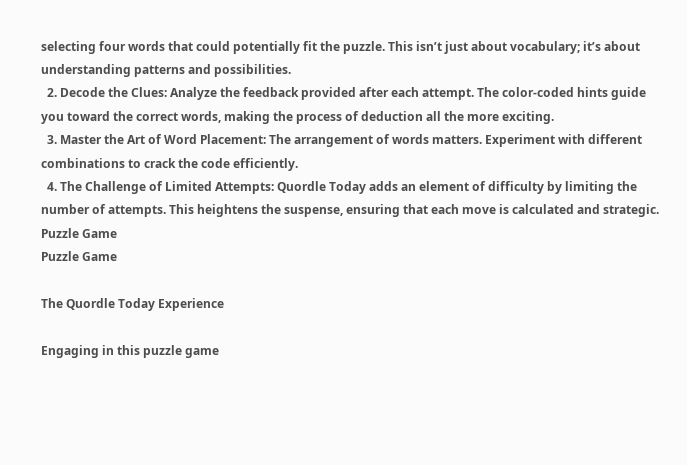selecting four words that could potentially fit the puzzle. This isn’t just about vocabulary; it’s about understanding patterns and possibilities.
  2. Decode the Clues: Analyze the feedback provided after each attempt. The color-coded hints guide you toward the correct words, making the process of deduction all the more exciting.
  3. Master the Art of Word Placement: The arrangement of words matters. Experiment with different combinations to crack the code efficiently.
  4. The Challenge of Limited Attempts: Quordle Today adds an element of difficulty by limiting the number of attempts. This heightens the suspense, ensuring that each move is calculated and strategic.
Puzzle Game
Puzzle Game

The Quordle Today Experience

Engaging in this puzzle game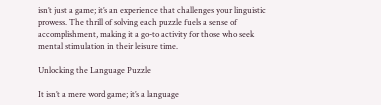isn’t just a game; it’s an experience that challenges your linguistic prowess. The thrill of solving each puzzle fuels a sense of accomplishment, making it a go-to activity for those who seek mental stimulation in their leisure time.

Unlocking the Language Puzzle

It isn’t a mere word game; it’s a language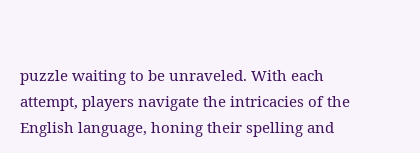puzzle waiting to be unraveled. With each attempt, players navigate the intricacies of the English language, honing their spelling and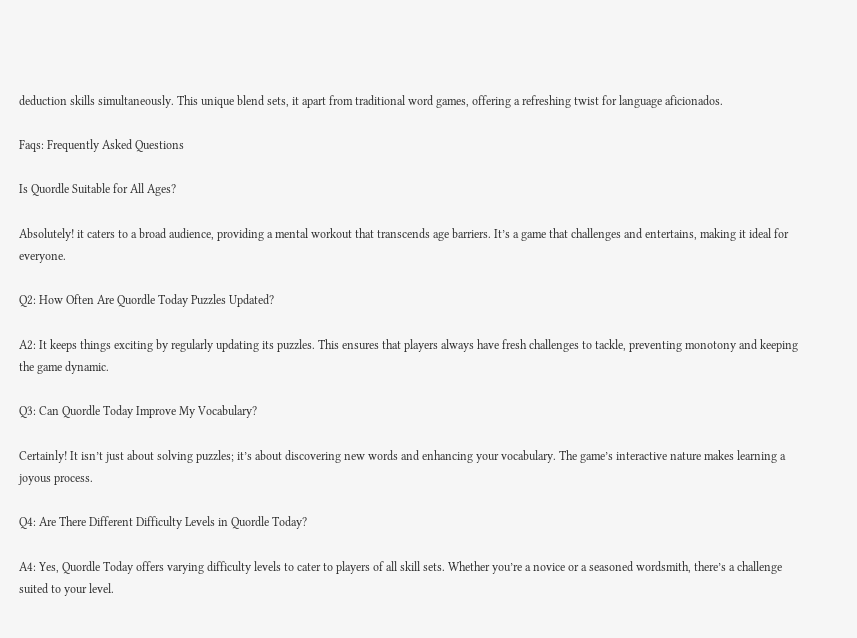deduction skills simultaneously. This unique blend sets, it apart from traditional word games, offering a refreshing twist for language aficionados.

Faqs: Frequently Asked Questions

Is Quordle Suitable for All Ages?

Absolutely! it caters to a broad audience, providing a mental workout that transcends age barriers. It’s a game that challenges and entertains, making it ideal for everyone.

Q2: How Often Are Quordle Today Puzzles Updated?

A2: It keeps things exciting by regularly updating its puzzles. This ensures that players always have fresh challenges to tackle, preventing monotony and keeping the game dynamic.

Q3: Can Quordle Today Improve My Vocabulary?

Certainly! It isn’t just about solving puzzles; it’s about discovering new words and enhancing your vocabulary. The game’s interactive nature makes learning a joyous process.

Q4: Are There Different Difficulty Levels in Quordle Today?

A4: Yes, Quordle Today offers varying difficulty levels to cater to players of all skill sets. Whether you’re a novice or a seasoned wordsmith, there’s a challenge suited to your level.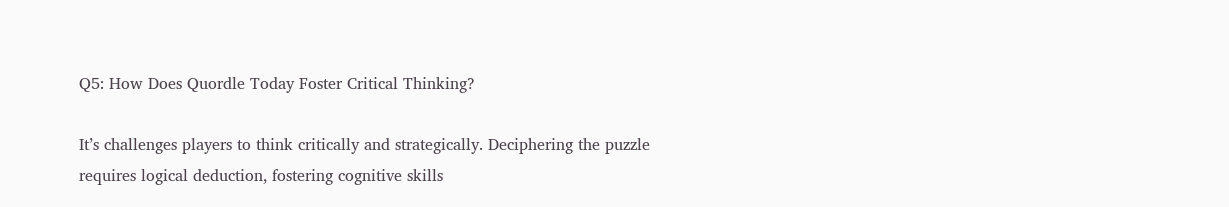Q5: How Does Quordle Today Foster Critical Thinking?

It’s challenges players to think critically and strategically. Deciphering the puzzle requires logical deduction, fostering cognitive skills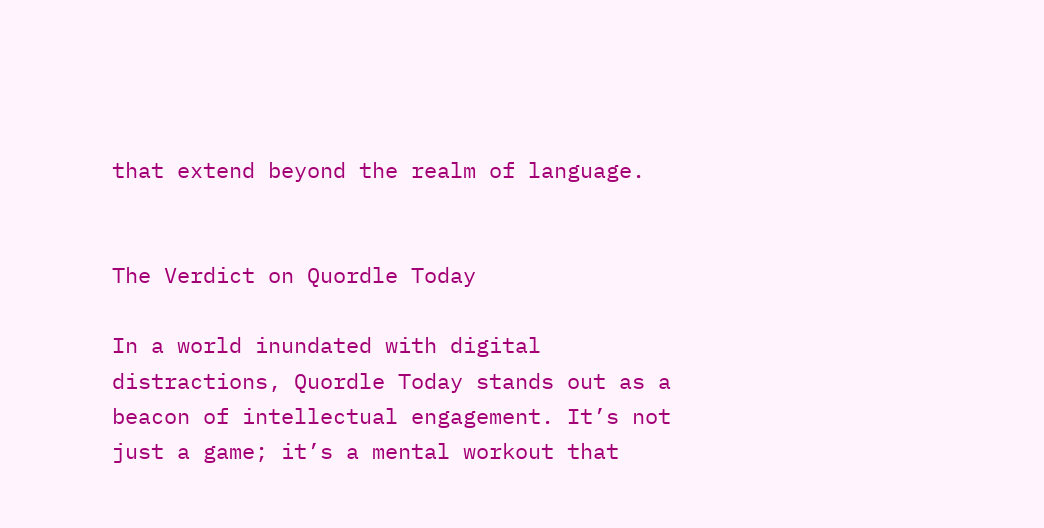that extend beyond the realm of language.


The Verdict on Quordle Today

In a world inundated with digital distractions, Quordle Today stands out as a beacon of intellectual engagement. It’s not just a game; it’s a mental workout that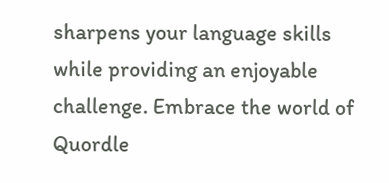sharpens your language skills while providing an enjoyable challenge. Embrace the world of Quordle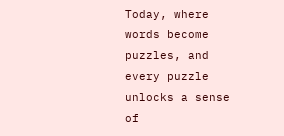Today, where words become puzzles, and every puzzle unlocks a sense of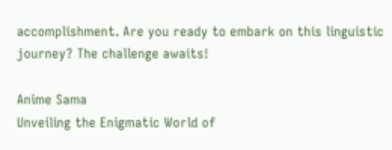accomplishment. Are you ready to embark on this linguistic journey? The challenge awaits!

Anime Sama
Unveiling the Enigmatic World of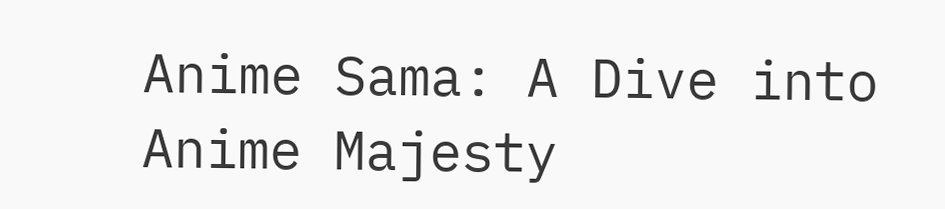Anime Sama: A Dive into Anime Majesty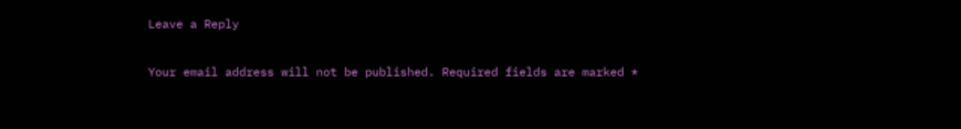Leave a Reply

Your email address will not be published. Required fields are marked *